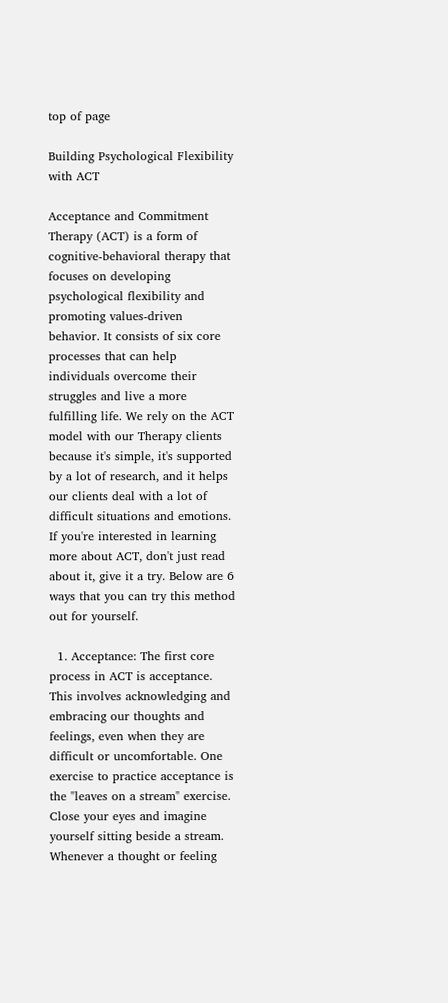top of page

Building Psychological Flexibility with ACT

Acceptance and Commitment Therapy (ACT) is a form of cognitive-behavioral therapy that focuses on developing psychological flexibility and promoting values-driven behavior. It consists of six core processes that can help individuals overcome their struggles and live a more fulfilling life. We rely on the ACT model with our Therapy clients because it's simple, it's supported by a lot of research, and it helps our clients deal with a lot of difficult situations and emotions. If you're interested in learning more about ACT, don't just read about it, give it a try. Below are 6 ways that you can try this method out for yourself.

  1. Acceptance: The first core process in ACT is acceptance. This involves acknowledging and embracing our thoughts and feelings, even when they are difficult or uncomfortable. One exercise to practice acceptance is the "leaves on a stream" exercise. Close your eyes and imagine yourself sitting beside a stream. Whenever a thought or feeling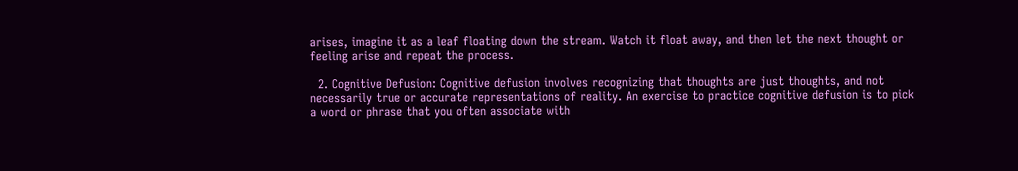arises, imagine it as a leaf floating down the stream. Watch it float away, and then let the next thought or feeling arise and repeat the process.

  2. Cognitive Defusion: Cognitive defusion involves recognizing that thoughts are just thoughts, and not necessarily true or accurate representations of reality. An exercise to practice cognitive defusion is to pick a word or phrase that you often associate with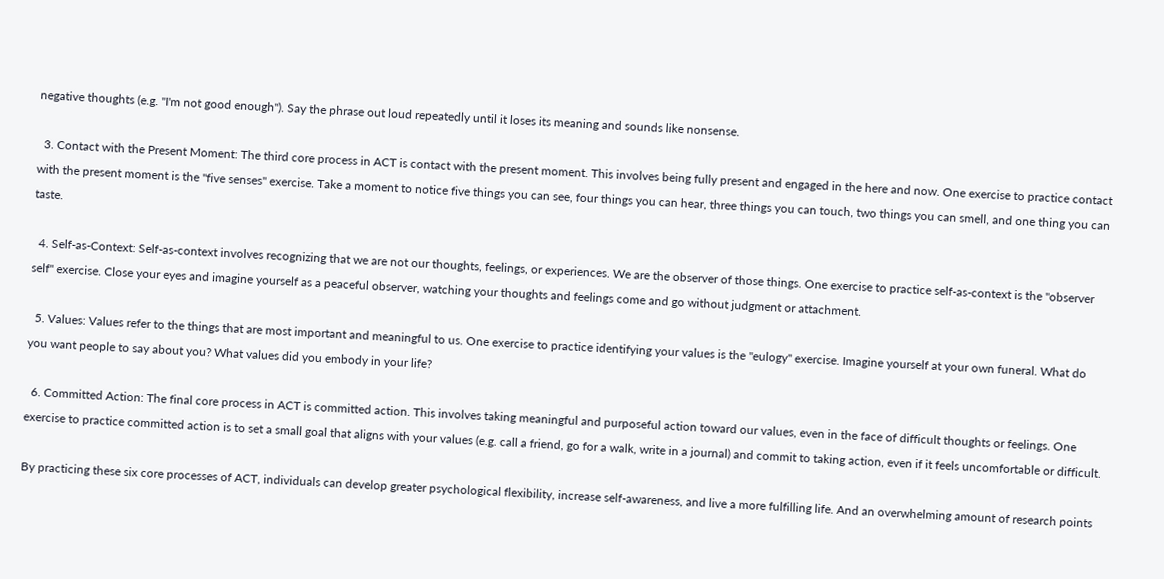negative thoughts (e.g. "I'm not good enough"). Say the phrase out loud repeatedly until it loses its meaning and sounds like nonsense.

  3. Contact with the Present Moment: The third core process in ACT is contact with the present moment. This involves being fully present and engaged in the here and now. One exercise to practice contact with the present moment is the "five senses" exercise. Take a moment to notice five things you can see, four things you can hear, three things you can touch, two things you can smell, and one thing you can taste.

  4. Self-as-Context: Self-as-context involves recognizing that we are not our thoughts, feelings, or experiences. We are the observer of those things. One exercise to practice self-as-context is the "observer self" exercise. Close your eyes and imagine yourself as a peaceful observer, watching your thoughts and feelings come and go without judgment or attachment.

  5. Values: Values refer to the things that are most important and meaningful to us. One exercise to practice identifying your values is the "eulogy" exercise. Imagine yourself at your own funeral. What do you want people to say about you? What values did you embody in your life?

  6. Committed Action: The final core process in ACT is committed action. This involves taking meaningful and purposeful action toward our values, even in the face of difficult thoughts or feelings. One exercise to practice committed action is to set a small goal that aligns with your values (e.g. call a friend, go for a walk, write in a journal) and commit to taking action, even if it feels uncomfortable or difficult.

By practicing these six core processes of ACT, individuals can develop greater psychological flexibility, increase self-awareness, and live a more fulfilling life. And an overwhelming amount of research points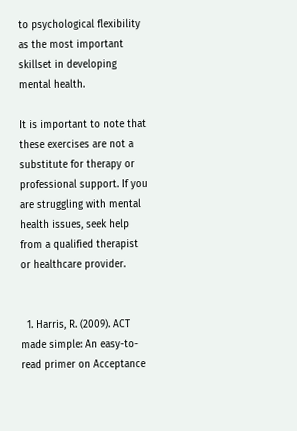to psychological flexibility as the most important skillset in developing mental health.

It is important to note that these exercises are not a substitute for therapy or professional support. If you are struggling with mental health issues, seek help from a qualified therapist or healthcare provider.


  1. Harris, R. (2009). ACT made simple: An easy-to-read primer on Acceptance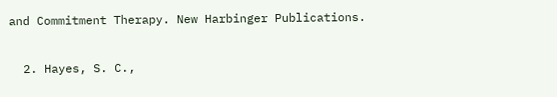and Commitment Therapy. New Harbinger Publications.

  2. Hayes, S. C.,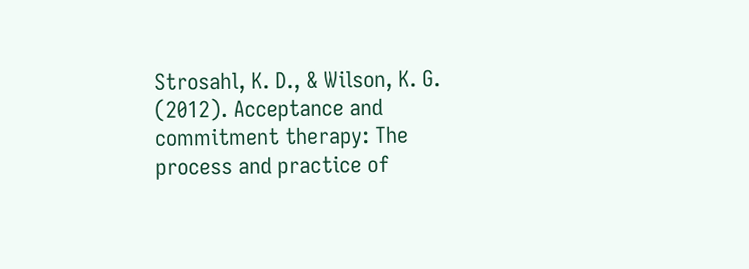Strosahl, K. D., & Wilson, K. G. (2012). Acceptance and commitment therapy: The process and practice of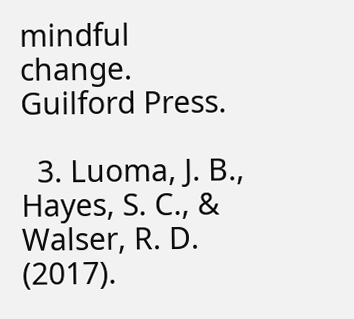mindful change. Guilford Press.

  3. Luoma, J. B., Hayes, S. C., & Walser, R. D. (2017).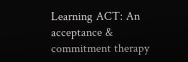Learning ACT: An acceptance & commitment therapy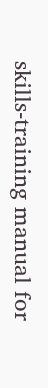skills-training manual for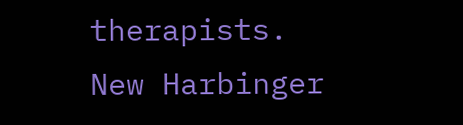therapists. New Harbinger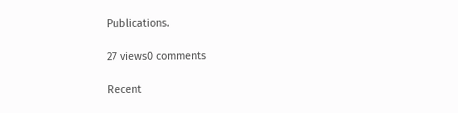Publications.

27 views0 comments

Recent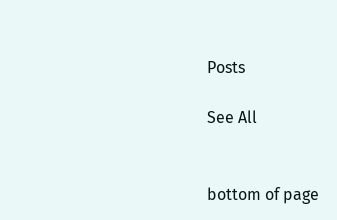Posts

See All


bottom of page